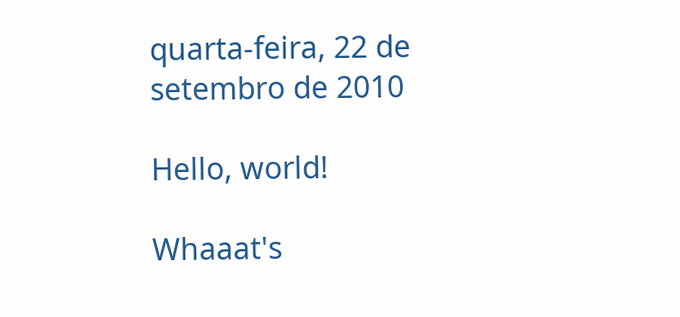quarta-feira, 22 de setembro de 2010

Hello, world!

Whaaat's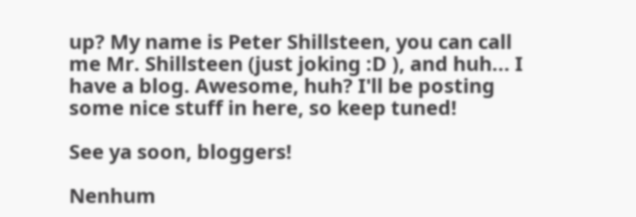up? My name is Peter Shillsteen, you can call me Mr. Shillsteen (just joking :D ), and huh... I have a blog. Awesome, huh? I'll be posting some nice stuff in here, so keep tuned!

See ya soon, bloggers!

Nenhum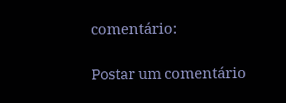comentário:

Postar um comentário